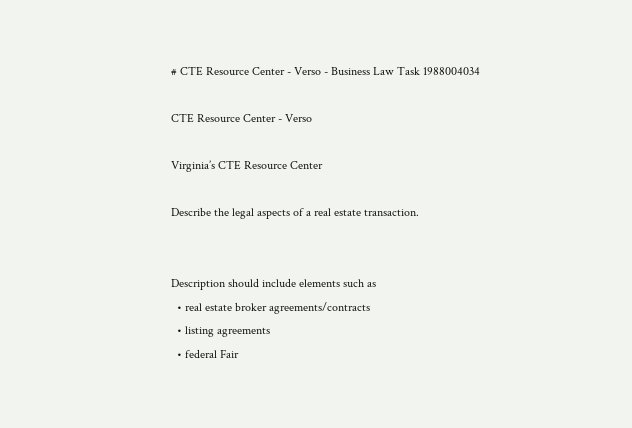# CTE Resource Center - Verso - Business Law Task 1988004034

CTE Resource Center - Verso

Virginia’s CTE Resource Center

Describe the legal aspects of a real estate transaction.


Description should include elements such as
  • real estate broker agreements/contracts
  • listing agreements
  • federal Fair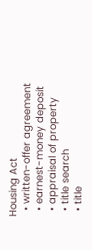Housing Act
  • written-offer agreement
  • earnest-money deposit
  • appraisal of property
  • title search
  • title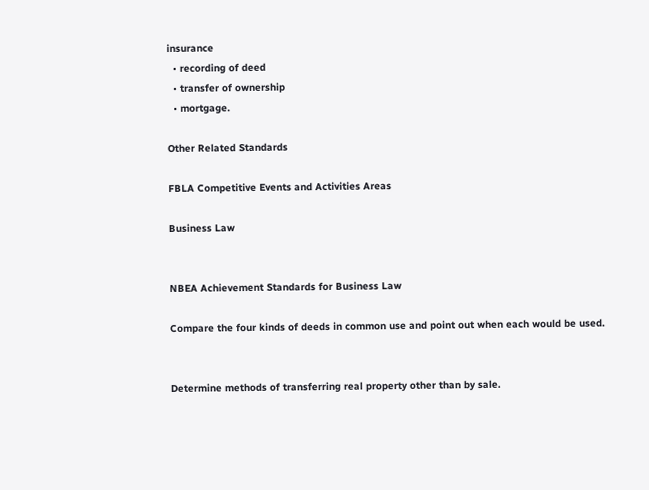insurance
  • recording of deed
  • transfer of ownership
  • mortgage.

Other Related Standards

FBLA Competitive Events and Activities Areas

Business Law


NBEA Achievement Standards for Business Law

Compare the four kinds of deeds in common use and point out when each would be used.


Determine methods of transferring real property other than by sale.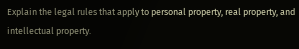Explain the legal rules that apply to personal property, real property, and intellectual property.